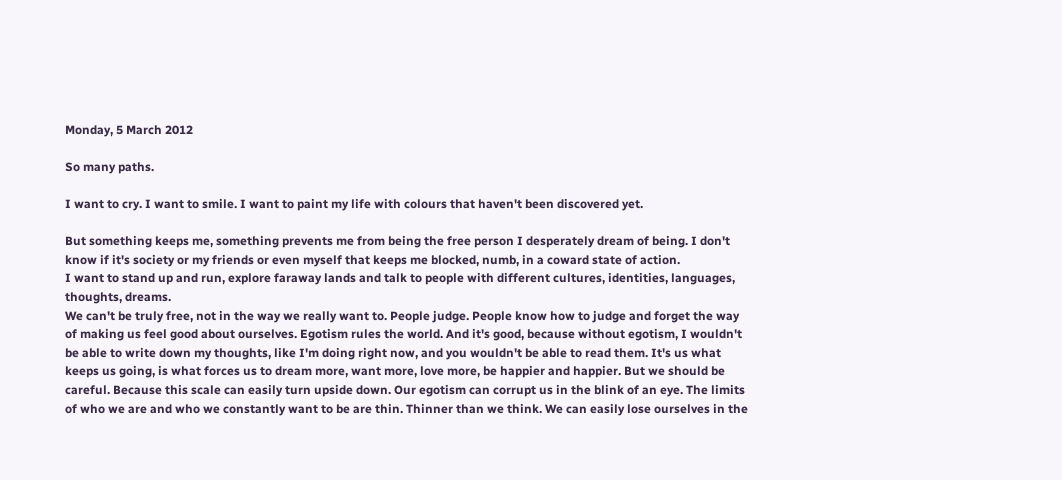Monday, 5 March 2012

So many paths.

I want to cry. I want to smile. I want to paint my life with colours that haven't been discovered yet.

But something keeps me, something prevents me from being the free person I desperately dream of being. I don't know if it's society or my friends or even myself that keeps me blocked, numb, in a coward state of action.
I want to stand up and run, explore faraway lands and talk to people with different cultures, identities, languages, thoughts, dreams.
We can't be truly free, not in the way we really want to. People judge. People know how to judge and forget the way of making us feel good about ourselves. Egotism rules the world. And it's good, because without egotism, I wouldn't be able to write down my thoughts, like I'm doing right now, and you wouldn't be able to read them. It's us what keeps us going, is what forces us to dream more, want more, love more, be happier and happier. But we should be careful. Because this scale can easily turn upside down. Our egotism can corrupt us in the blink of an eye. The limits of who we are and who we constantly want to be are thin. Thinner than we think. We can easily lose ourselves in the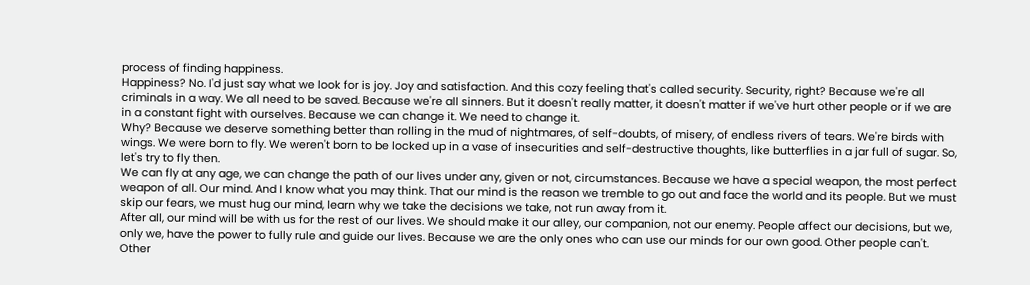process of finding happiness.
Happiness? No. I'd just say what we look for is joy. Joy and satisfaction. And this cozy feeling that's called security. Security, right? Because we're all criminals in a way. We all need to be saved. Because we're all sinners. But it doesn't really matter, it doesn't matter if we've hurt other people or if we are in a constant fight with ourselves. Because we can change it. We need to change it.
Why? Because we deserve something better than rolling in the mud of nightmares, of self-doubts, of misery, of endless rivers of tears. We're birds with wings. We were born to fly. We weren't born to be locked up in a vase of insecurities and self-destructive thoughts, like butterflies in a jar full of sugar. So, let's try to fly then.
We can fly at any age, we can change the path of our lives under any, given or not, circumstances. Because we have a special weapon, the most perfect weapon of all. Our mind. And I know what you may think. That our mind is the reason we tremble to go out and face the world and its people. But we must skip our fears, we must hug our mind, learn why we take the decisions we take, not run away from it.
After all, our mind will be with us for the rest of our lives. We should make it our alley, our companion, not our enemy. People affect our decisions, but we, only we, have the power to fully rule and guide our lives. Because we are the only ones who can use our minds for our own good. Other people can't. Other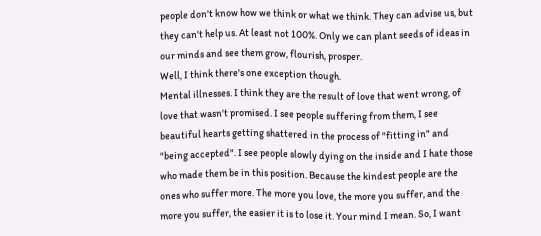people don't know how we think or what we think. They can advise us, but they can't help us. At least not 100%. Only we can plant seeds of ideas in our minds and see them grow, flourish, prosper.
Well, I think there's one exception though.
Mental illnesses. I think they are the result of love that went wrong, of love that wasn't promised. I see people suffering from them, I see beautiful hearts getting shattered in the process of "fitting in" and "being accepted". I see people slowly dying on the inside and I hate those who made them be in this position. Because the kindest people are the ones who suffer more. The more you love, the more you suffer, and the more you suffer, the easier it is to lose it. Your mind I mean. So, I want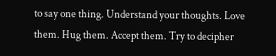to say one thing. Understand your thoughts. Love them. Hug them. Accept them. Try to decipher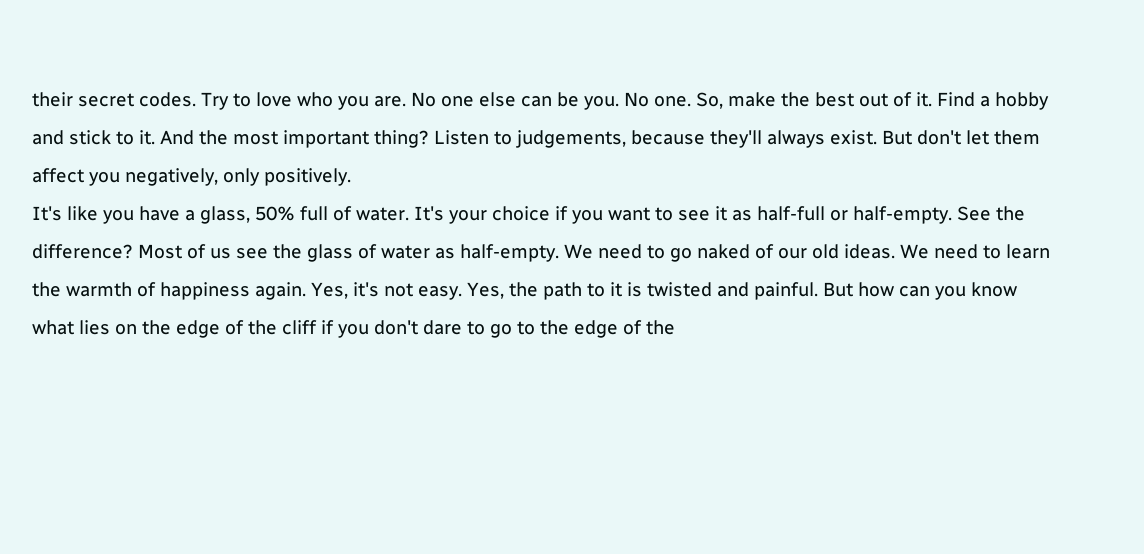their secret codes. Try to love who you are. No one else can be you. No one. So, make the best out of it. Find a hobby and stick to it. And the most important thing? Listen to judgements, because they'll always exist. But don't let them affect you negatively, only positively.
It's like you have a glass, 50% full of water. It's your choice if you want to see it as half-full or half-empty. See the difference? Most of us see the glass of water as half-empty. We need to go naked of our old ideas. We need to learn the warmth of happiness again. Yes, it's not easy. Yes, the path to it is twisted and painful. But how can you know what lies on the edge of the cliff if you don't dare to go to the edge of the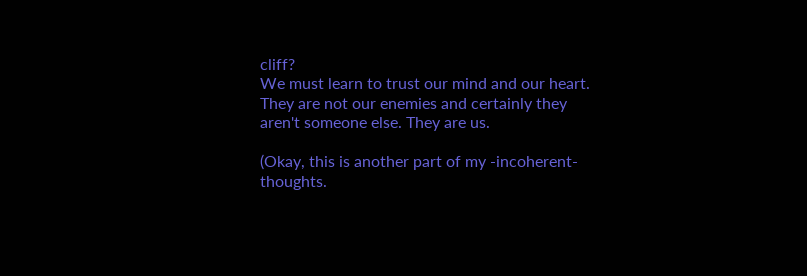cliff?
We must learn to trust our mind and our heart. They are not our enemies and certainly they aren't someone else. They are us.

(Okay, this is another part of my -incoherent- thoughts.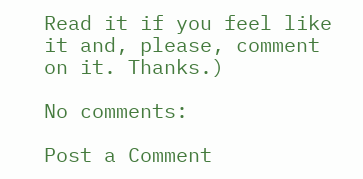Read it if you feel like it and, please, comment on it. Thanks.)

No comments:

Post a Comment